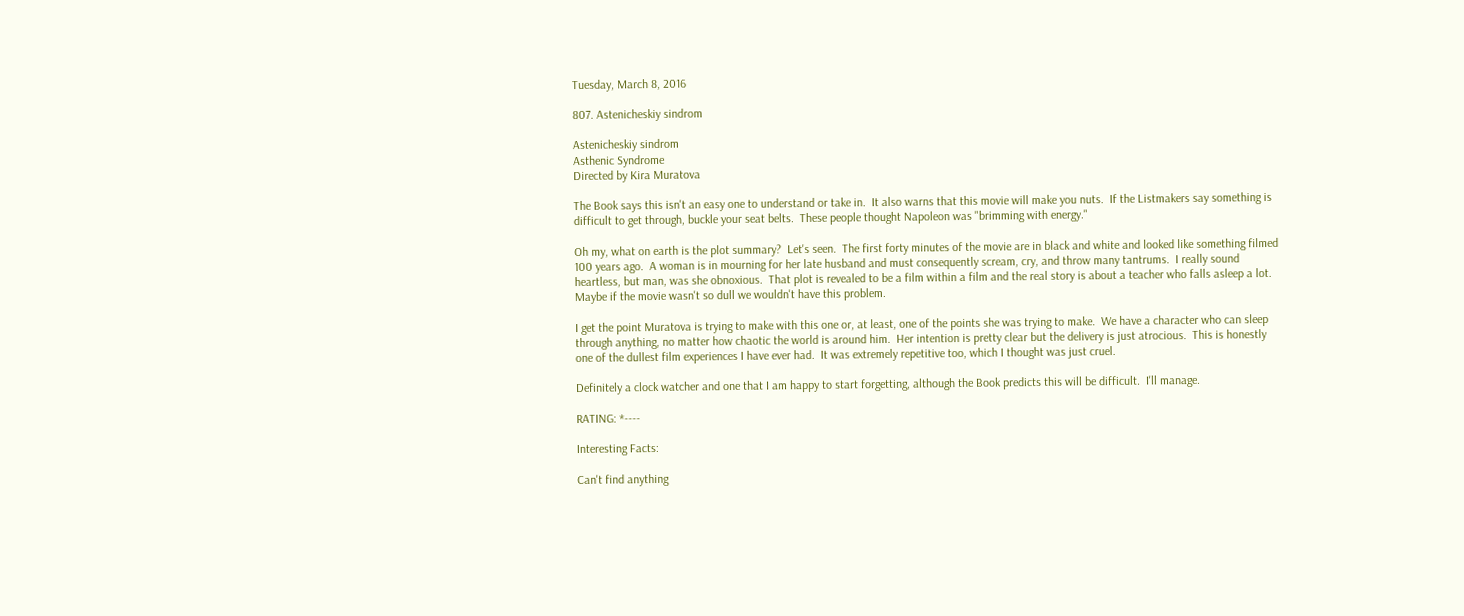Tuesday, March 8, 2016

807. Astenicheskiy sindrom

Astenicheskiy sindrom
Asthenic Syndrome
Directed by Kira Muratova

The Book says this isn't an easy one to understand or take in.  It also warns that this movie will make you nuts.  If the Listmakers say something is difficult to get through, buckle your seat belts.  These people thought Napoleon was "brimming with energy."

Oh my, what on earth is the plot summary?  Let's seen.  The first forty minutes of the movie are in black and white and looked like something filmed 100 years ago.  A woman is in mourning for her late husband and must consequently scream, cry, and throw many tantrums.  I really sound heartless, but man, was she obnoxious.  That plot is revealed to be a film within a film and the real story is about a teacher who falls asleep a lot.  Maybe if the movie wasn't so dull we wouldn't have this problem.

I get the point Muratova is trying to make with this one or, at least, one of the points she was trying to make.  We have a character who can sleep through anything, no matter how chaotic the world is around him.  Her intention is pretty clear but the delivery is just atrocious.  This is honestly one of the dullest film experiences I have ever had.  It was extremely repetitive too, which I thought was just cruel.

Definitely a clock watcher and one that I am happy to start forgetting, although the Book predicts this will be difficult.  I'll manage.

RATING: *----

Interesting Facts:

Can't find anything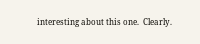interesting about this one.  Clearly.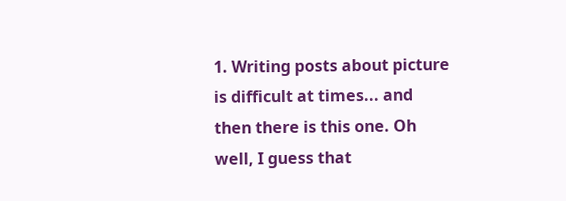1. Writing posts about picture is difficult at times... and then there is this one. Oh well, I guess that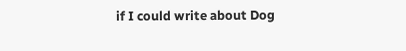if I could write about Dog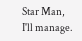Star Man, I'll manage.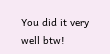You did it very well btw!